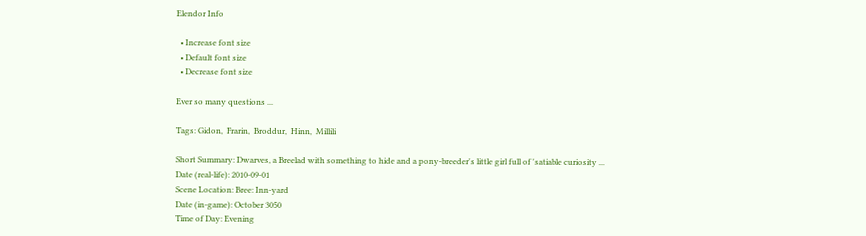Elendor Info

  • Increase font size
  • Default font size
  • Decrease font size

Ever so many questions ...

Tags: Gidon,  Frarin,  Broddur,  Hinn,  Millili

Short Summary: Dwarves, a Breelad with something to hide and a pony-breeder's little girl full of 'satiable curiosity ...
Date (real-life): 2010-09-01
Scene Location: Bree: Inn-yard
Date (in-game): October 3050
Time of Day: Evening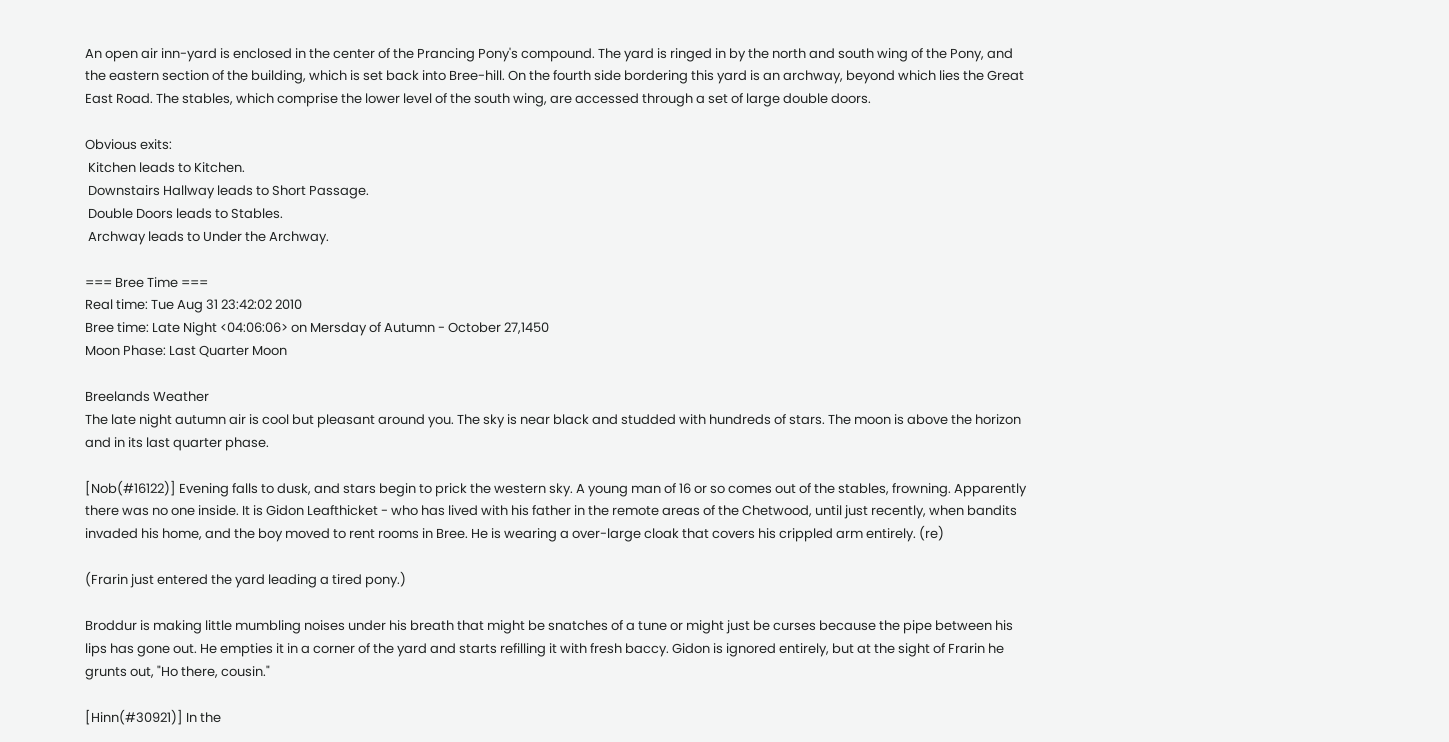An open air inn-yard is enclosed in the center of the Prancing Pony's compound. The yard is ringed in by the north and south wing of the Pony, and the eastern section of the building, which is set back into Bree-hill. On the fourth side bordering this yard is an archway, beyond which lies the Great East Road. The stables, which comprise the lower level of the south wing, are accessed through a set of large double doors.

Obvious exits:
 Kitchen leads to Kitchen.
 Downstairs Hallway leads to Short Passage.
 Double Doors leads to Stables.
 Archway leads to Under the Archway.

=== Bree Time ===
Real time: Tue Aug 31 23:42:02 2010
Bree time: Late Night <04:06:06> on Mersday of Autumn - October 27,1450
Moon Phase: Last Quarter Moon

Breelands Weather
The late night autumn air is cool but pleasant around you. The sky is near black and studded with hundreds of stars. The moon is above the horizon and in its last quarter phase.

[Nob(#16122)] Evening falls to dusk, and stars begin to prick the western sky. A young man of 16 or so comes out of the stables, frowning. Apparently there was no one inside. It is Gidon Leafthicket - who has lived with his father in the remote areas of the Chetwood, until just recently, when bandits invaded his home, and the boy moved to rent rooms in Bree. He is wearing a over-large cloak that covers his crippled arm entirely. (re)

(Frarin just entered the yard leading a tired pony.)

Broddur is making little mumbling noises under his breath that might be snatches of a tune or might just be curses because the pipe between his lips has gone out. He empties it in a corner of the yard and starts refilling it with fresh baccy. Gidon is ignored entirely, but at the sight of Frarin he grunts out, "Ho there, cousin."

[Hinn(#30921)] In the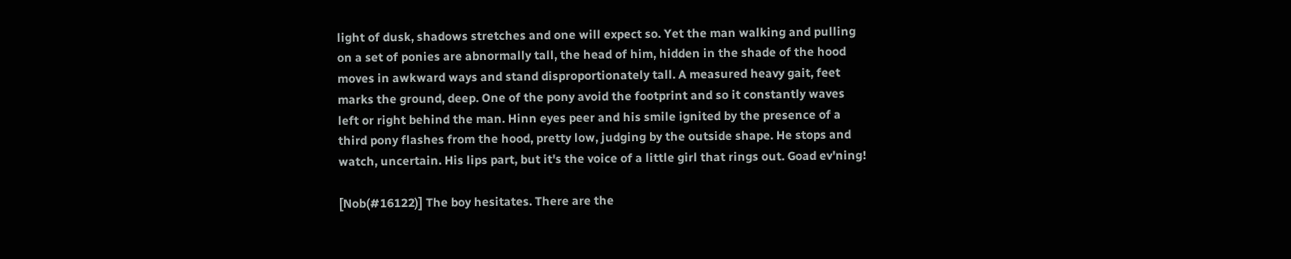light of dusk, shadows stretches and one will expect so. Yet the man walking and pulling on a set of ponies are abnormally tall, the head of him, hidden in the shade of the hood moves in awkward ways and stand disproportionately tall. A measured heavy gait, feet marks the ground, deep. One of the pony avoid the footprint and so it constantly waves left or right behind the man. Hinn eyes peer and his smile ignited by the presence of a third pony flashes from the hood, pretty low, judging by the outside shape. He stops and watch, uncertain. His lips part, but it's the voice of a little girl that rings out. Goad ev'ning!

[Nob(#16122)] The boy hesitates. There are the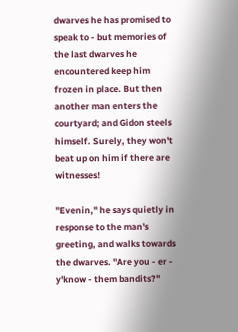dwarves he has promised to speak to - but memories of the last dwarves he encountered keep him frozen in place. But then another man enters the courtyard; and Gidon steels himself. Surely, they won't beat up on him if there are witnesses!

"Evenin," he says quietly in response to the man's greeting, and walks towards the dwarves. "Are you - er - y'know - them bandits?"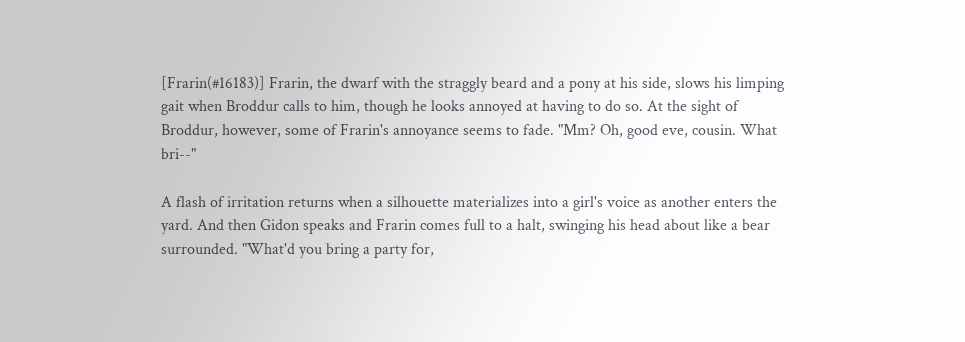[Frarin(#16183)] Frarin, the dwarf with the straggly beard and a pony at his side, slows his limping gait when Broddur calls to him, though he looks annoyed at having to do so. At the sight of Broddur, however, some of Frarin's annoyance seems to fade. "Mm? Oh, good eve, cousin. What bri--"

A flash of irritation returns when a silhouette materializes into a girl's voice as another enters the yard. And then Gidon speaks and Frarin comes full to a halt, swinging his head about like a bear surrounded. "What'd you bring a party for,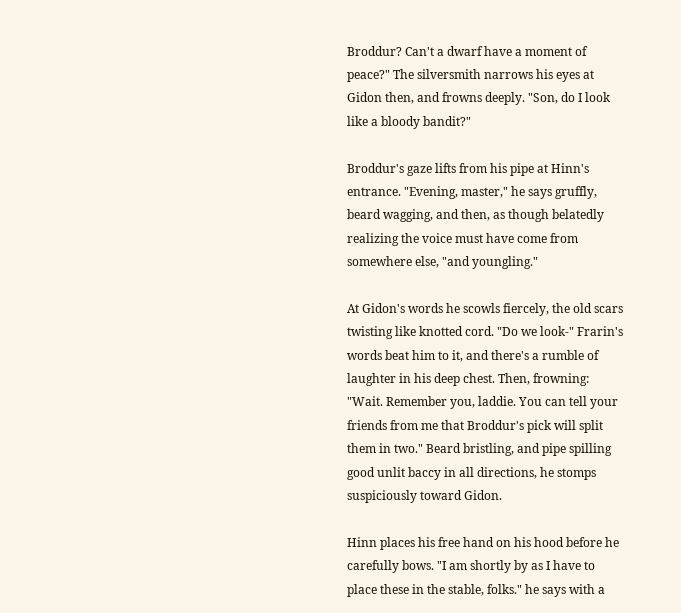Broddur? Can't a dwarf have a moment of peace?" The silversmith narrows his eyes at Gidon then, and frowns deeply. "Son, do I look like a bloody bandit?"

Broddur's gaze lifts from his pipe at Hinn's entrance. "Evening, master," he says gruffly, beard wagging, and then, as though belatedly realizing the voice must have come from somewhere else, "and youngling."

At Gidon's words he scowls fiercely, the old scars twisting like knotted cord. "Do we look-" Frarin's words beat him to it, and there's a rumble of laughter in his deep chest. Then, frowning: "Wait. Remember you, laddie. You can tell your friends from me that Broddur's pick will split them in two." Beard bristling, and pipe spilling good unlit baccy in all directions, he stomps suspiciously toward Gidon.

Hinn places his free hand on his hood before he carefully bows. "I am shortly by as I have to place these in the stable, folks." he says with a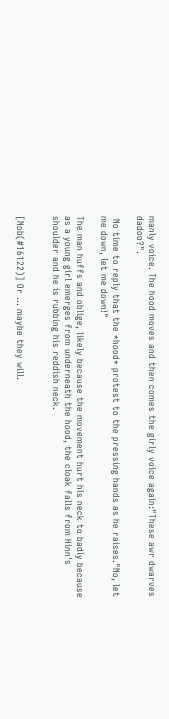manly voice. The hood moves and then comes the girly voice again:"These awr dwarves dadoo?".

 No time to reply that the *hood* protest to the pressing hands as he raises."No, let me down, let me down!"

The man huffs and oblige, likely because the movement hurt his neck to badly because as a young girl emerges from underneath the hood, the cloak falls from Hinn's shoulder and he is rubbing his reddish neck.


[Nob(#16122)] Or ... maybe they will.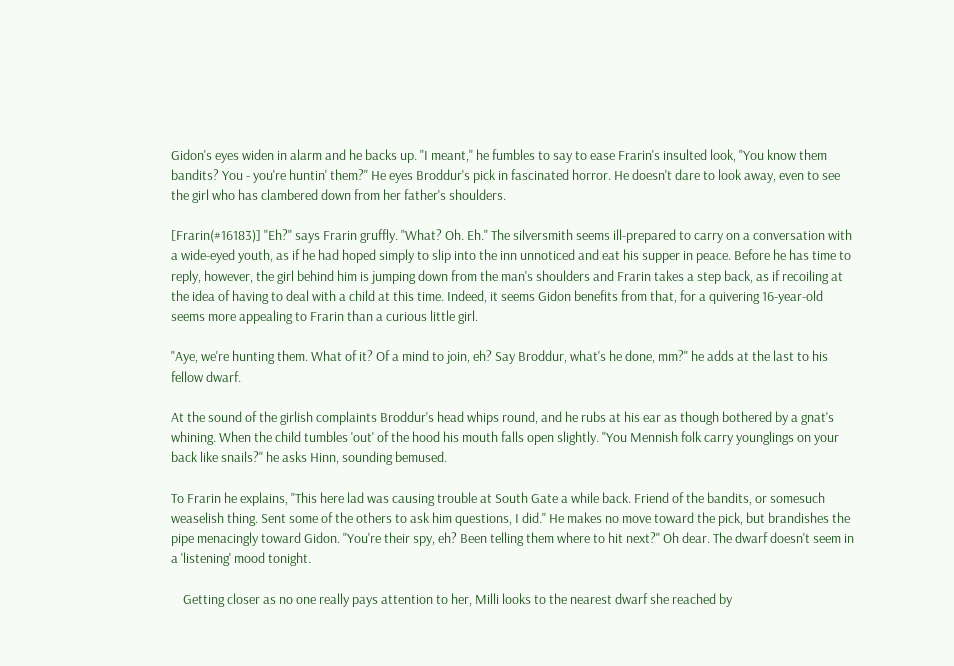Gidon's eyes widen in alarm and he backs up. "I meant," he fumbles to say to ease Frarin's insulted look, "You know them bandits? You - you're huntin' them?" He eyes Broddur's pick in fascinated horror. He doesn't dare to look away, even to see the girl who has clambered down from her father's shoulders.

[Frarin(#16183)] "Eh?" says Frarin gruffly. "What? Oh. Eh." The silversmith seems ill-prepared to carry on a conversation with a wide-eyed youth, as if he had hoped simply to slip into the inn unnoticed and eat his supper in peace. Before he has time to reply, however, the girl behind him is jumping down from the man's shoulders and Frarin takes a step back, as if recoiling at the idea of having to deal with a child at this time. Indeed, it seems Gidon benefits from that, for a quivering 16-year-old seems more appealing to Frarin than a curious little girl.

"Aye, we're hunting them. What of it? Of a mind to join, eh? Say Broddur, what's he done, mm?" he adds at the last to his fellow dwarf.

At the sound of the girlish complaints Broddur's head whips round, and he rubs at his ear as though bothered by a gnat's whining. When the child tumbles 'out' of the hood his mouth falls open slightly. "You Mennish folk carry younglings on your back like snails?" he asks Hinn, sounding bemused.

To Frarin he explains, "This here lad was causing trouble at South Gate a while back. Friend of the bandits, or somesuch weaselish thing. Sent some of the others to ask him questions, I did." He makes no move toward the pick, but brandishes the pipe menacingly toward Gidon. "You're their spy, eh? Been telling them where to hit next?" Oh dear. The dwarf doesn't seem in a 'listening' mood tonight.

    Getting closer as no one really pays attention to her, Milli looks to the nearest dwarf she reached by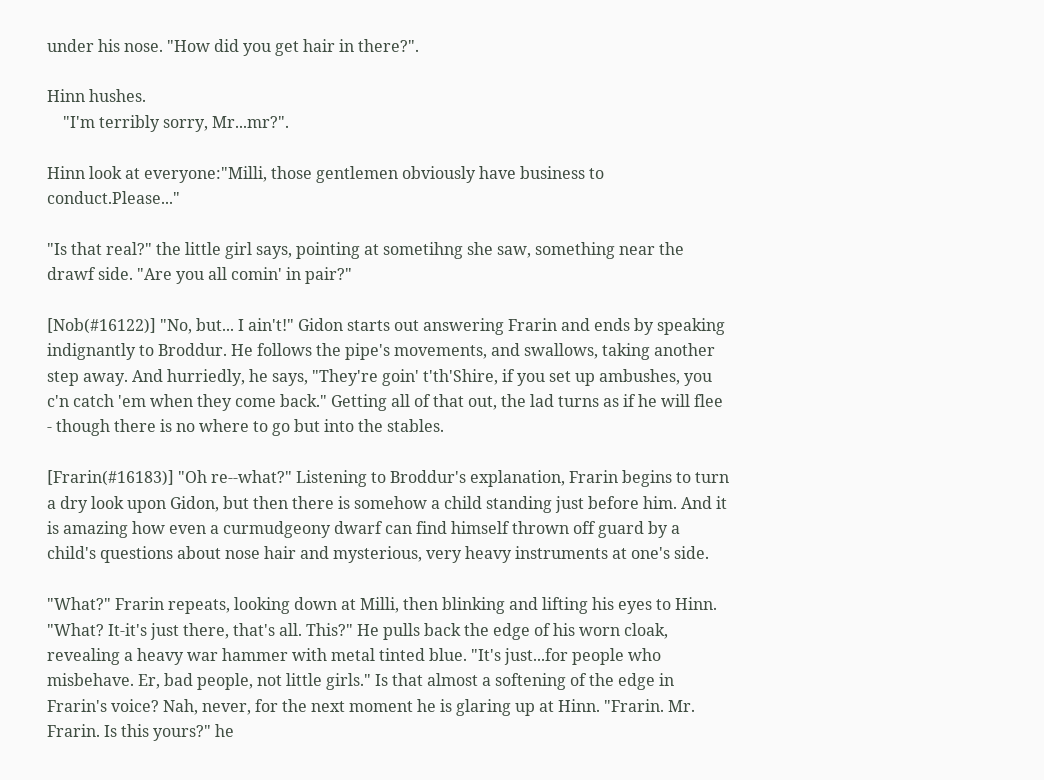under his nose. "How did you get hair in there?".

Hinn hushes.
    "I'm terribly sorry, Mr...mr?".

Hinn look at everyone:"Milli, those gentlemen obviously have business to conduct.Please..."

"Is that real?" the little girl says, pointing at sometihng she saw, something near the drawf side. "Are you all comin' in pair?"

[Nob(#16122)] "No, but... I ain't!" Gidon starts out answering Frarin and ends by speaking indignantly to Broddur. He follows the pipe's movements, and swallows, taking another step away. And hurriedly, he says, "They're goin' t'th'Shire, if you set up ambushes, you c'n catch 'em when they come back." Getting all of that out, the lad turns as if he will flee - though there is no where to go but into the stables.

[Frarin(#16183)] "Oh re--what?" Listening to Broddur's explanation, Frarin begins to turn a dry look upon Gidon, but then there is somehow a child standing just before him. And it is amazing how even a curmudgeony dwarf can find himself thrown off guard by a child's questions about nose hair and mysterious, very heavy instruments at one's side.

"What?" Frarin repeats, looking down at Milli, then blinking and lifting his eyes to Hinn. "What? It-it's just there, that's all. This?" He pulls back the edge of his worn cloak, revealing a heavy war hammer with metal tinted blue. "It's just...for people who misbehave. Er, bad people, not little girls." Is that almost a softening of the edge in Frarin's voice? Nah, never, for the next moment he is glaring up at Hinn. "Frarin. Mr. Frarin. Is this yours?" he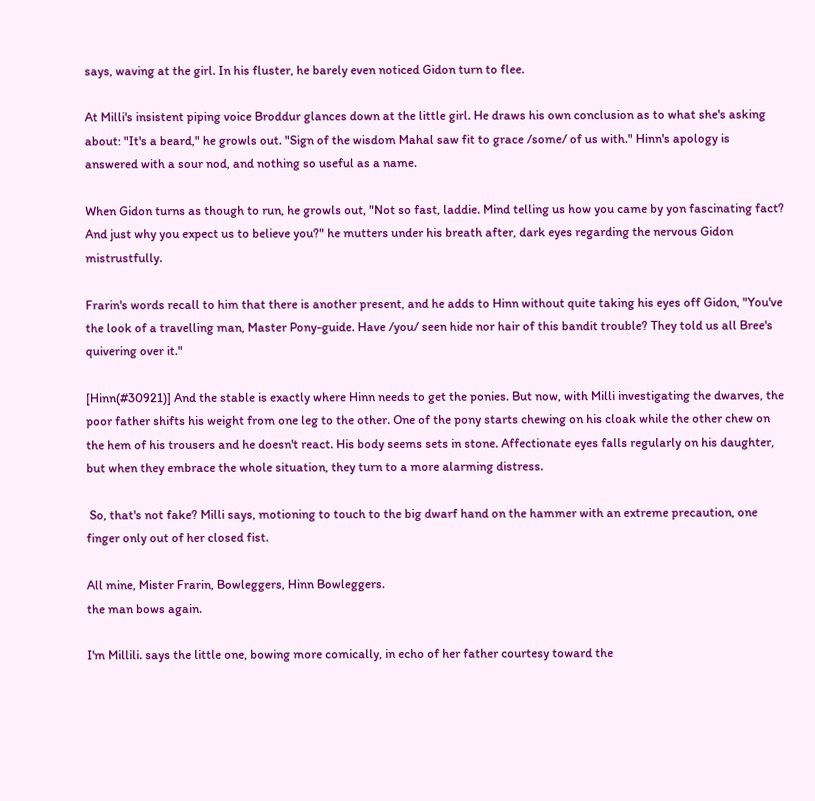says, waving at the girl. In his fluster, he barely even noticed Gidon turn to flee.

At Milli's insistent piping voice Broddur glances down at the little girl. He draws his own conclusion as to what she's asking about: "It's a beard," he growls out. "Sign of the wisdom Mahal saw fit to grace /some/ of us with." Hinn's apology is answered with a sour nod, and nothing so useful as a name.

When Gidon turns as though to run, he growls out, "Not so fast, laddie. Mind telling us how you came by yon fascinating fact? And just why you expect us to believe you?" he mutters under his breath after, dark eyes regarding the nervous Gidon mistrustfully.

Frarin's words recall to him that there is another present, and he adds to Hinn without quite taking his eyes off Gidon, "You've the look of a travelling man, Master Pony-guide. Have /you/ seen hide nor hair of this bandit trouble? They told us all Bree's quivering over it."

[Hinn(#30921)] And the stable is exactly where Hinn needs to get the ponies. But now, with Milli investigating the dwarves, the poor father shifts his weight from one leg to the other. One of the pony starts chewing on his cloak while the other chew on the hem of his trousers and he doesn't react. His body seems sets in stone. Affectionate eyes falls regularly on his daughter, but when they embrace the whole situation, they turn to a more alarming distress.

 So, that's not fake? Milli says, motioning to touch to the big dwarf hand on the hammer with an extreme precaution, one finger only out of her closed fist.

All mine, Mister Frarin, Bowleggers, Hinn Bowleggers.
the man bows again.

I'm Millili. says the little one, bowing more comically, in echo of her father courtesy toward the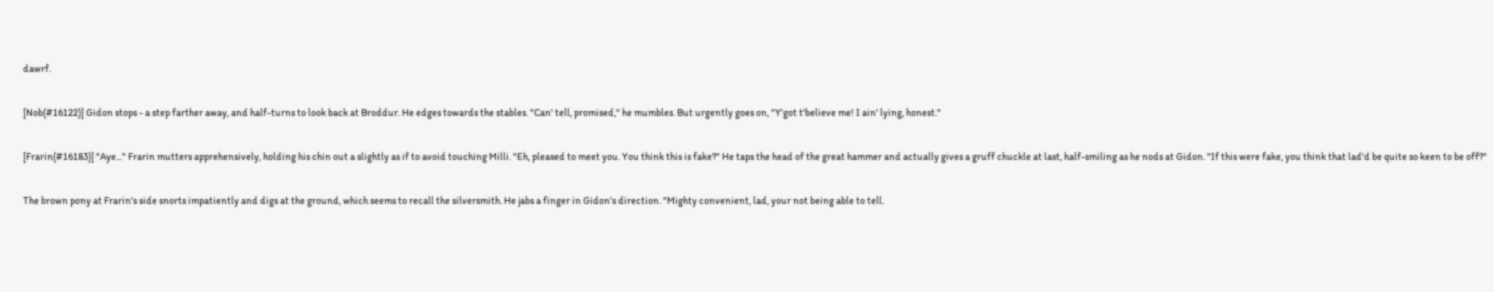dawrf.

[Nob(#16122)] Gidon stops - a step farther away, and half-turns to look back at Broddur. He edges towards the stables. "Can' tell, promised," he mumbles. But urgently goes on, "Y'got t'believe me! I ain' lying, honest."

[Frarin(#16183)] "Aye..." Frarin mutters apprehensively, holding his chin out a slightly as if to avoid touching Milli. "Eh, pleased to meet you. You think this is fake?" He taps the head of the great hammer and actually gives a gruff chuckle at last, half-smiling as he nods at Gidon. "If this were fake, you think that lad'd be quite so keen to be off?"

The brown pony at Frarin's side snorts impatiently and digs at the ground, which seems to recall the silversmith. He jabs a finger in Gidon's direction. "Mighty convenient, lad, your not being able to tell.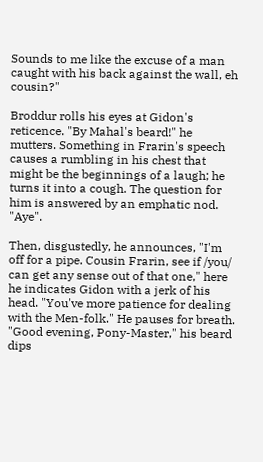Sounds to me like the excuse of a man caught with his back against the wall, eh cousin?"

Broddur rolls his eyes at Gidon's reticence. "By Mahal's beard!" he mutters. Something in Frarin's speech causes a rumbling in his chest that might be the beginnings of a laugh; he turns it into a cough. The question for him is answered by an emphatic nod. "Aye".

Then, disgustedly, he announces, "I'm off for a pipe. Cousin Frarin, see if /you/ can get any sense out of that one," here he indicates Gidon with a jerk of his head. "You've more patience for dealing with the Men-folk." He pauses for breath. "Good evening, Pony-Master," his beard dips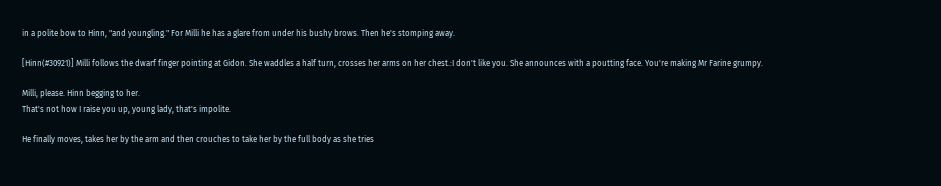in a polite bow to Hinn, "and youngling." For Milli he has a glare from under his bushy brows. Then he's stomping away.

[Hinn(#30921)] Milli follows the dwarf finger pointing at Gidon. She waddles a half turn, crosses her arms on her chest.:I don't like you. She announces with a poutting face. You're making Mr Farine grumpy.

Milli, please. Hinn begging to her.
That's not how I raise you up, young lady, that's impolite.

He finally moves, takes her by the arm and then crouches to take her by the full body as she tries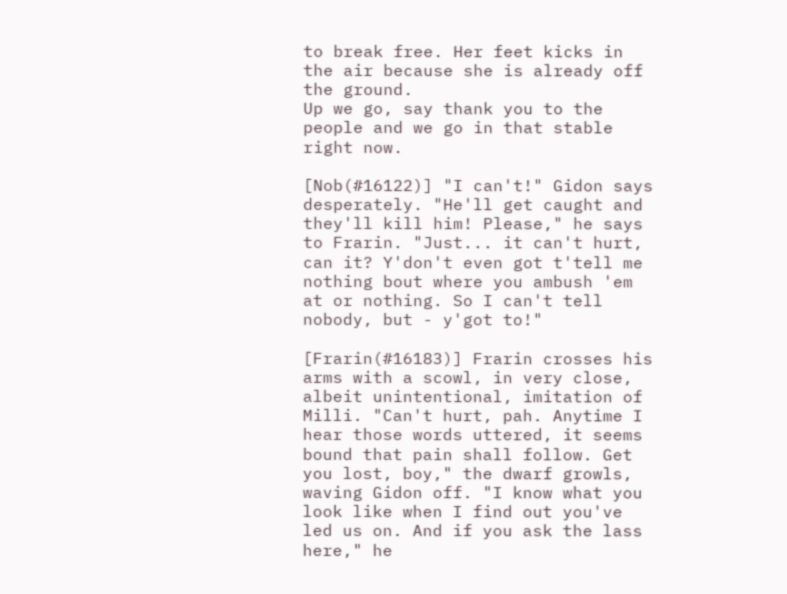to break free. Her feet kicks in the air because she is already off the ground.
Up we go, say thank you to the people and we go in that stable right now.

[Nob(#16122)] "I can't!" Gidon says desperately. "He'll get caught and they'll kill him! Please," he says to Frarin. "Just... it can't hurt, can it? Y'don't even got t'tell me nothing bout where you ambush 'em at or nothing. So I can't tell nobody, but - y'got to!"

[Frarin(#16183)] Frarin crosses his arms with a scowl, in very close, albeit unintentional, imitation of Milli. "Can't hurt, pah. Anytime I hear those words uttered, it seems bound that pain shall follow. Get you lost, boy," the dwarf growls, waving Gidon off. "I know what you look like when I find out you've led us on. And if you ask the lass here," he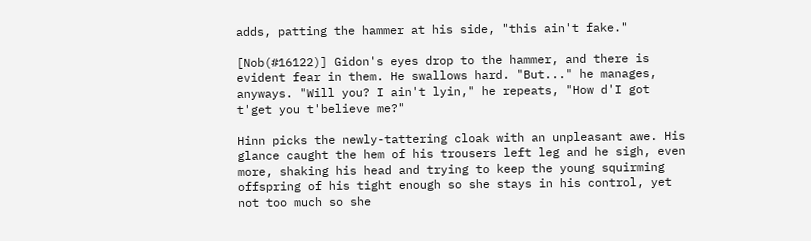adds, patting the hammer at his side, "this ain't fake."

[Nob(#16122)] Gidon's eyes drop to the hammer, and there is evident fear in them. He swallows hard. "But..." he manages, anyways. "Will you? I ain't lyin," he repeats, "How d'I got t'get you t'believe me?"

Hinn picks the newly-tattering cloak with an unpleasant awe. His glance caught the hem of his trousers left leg and he sigh, even more, shaking his head and trying to keep the young squirming offspring of his tight enough so she stays in his control, yet not too much so she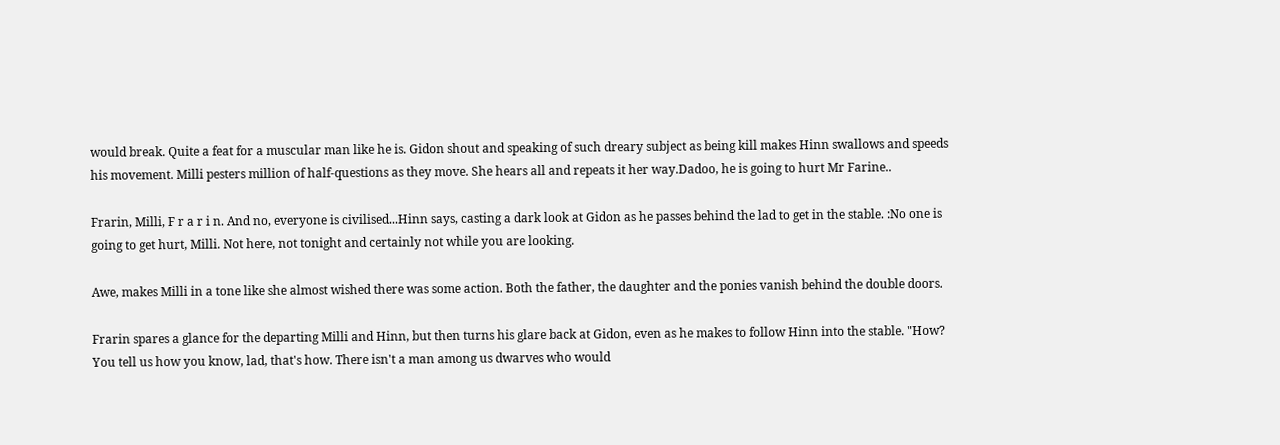would break. Quite a feat for a muscular man like he is. Gidon shout and speaking of such dreary subject as being kill makes Hinn swallows and speeds his movement. Milli pesters million of half-questions as they move. She hears all and repeats it her way.Dadoo, he is going to hurt Mr Farine..

Frarin, Milli, F r a r i n. And no, everyone is civilised...Hinn says, casting a dark look at Gidon as he passes behind the lad to get in the stable. :No one is going to get hurt, Milli. Not here, not tonight and certainly not while you are looking.

Awe, makes Milli in a tone like she almost wished there was some action. Both the father, the daughter and the ponies vanish behind the double doors.

Frarin spares a glance for the departing Milli and Hinn, but then turns his glare back at Gidon, even as he makes to follow Hinn into the stable. "How? You tell us how you know, lad, that's how. There isn't a man among us dwarves who would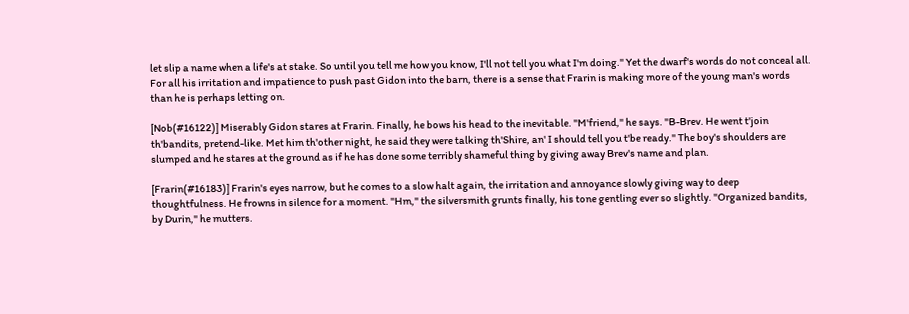let slip a name when a life's at stake. So until you tell me how you know, I'll not tell you what I'm doing." Yet the dwarf's words do not conceal all. For all his irritation and impatience to push past Gidon into the barn, there is a sense that Frarin is making more of the young man's words than he is perhaps letting on.

[Nob(#16122)] Miserably Gidon stares at Frarin. Finally, he bows his head to the inevitable. "M'friend," he says. "B-Brev. He went t'join th'bandits, pretend-like. Met him th'other night, he said they were talking th'Shire, an' I should tell you t'be ready." The boy's shoulders are slumped and he stares at the ground as if he has done some terribly shameful thing by giving away Brev's name and plan.

[Frarin(#16183)] Frarin's eyes narrow, but he comes to a slow halt again, the irritation and annoyance slowly giving way to deep thoughtfulness. He frowns in silence for a moment. "Hm," the silversmith grunts finally, his tone gentling ever so slightly. "Organized bandits, by Durin," he mutters.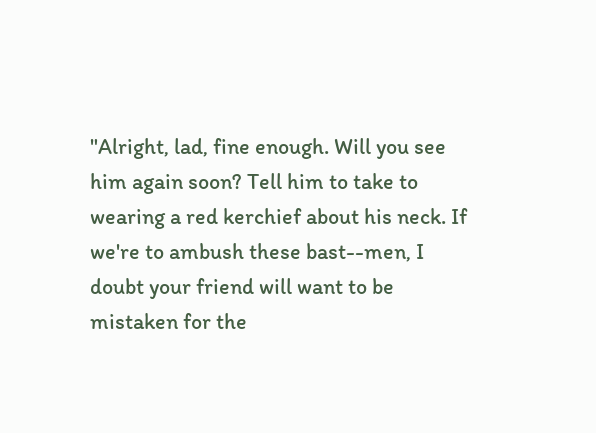"Alright, lad, fine enough. Will you see him again soon? Tell him to take to wearing a red kerchief about his neck. If we're to ambush these bast--men, I doubt your friend will want to be mistaken for the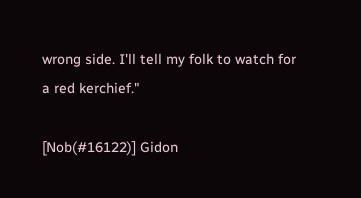wrong side. I'll tell my folk to watch for a red kerchief."

[Nob(#16122)] Gidon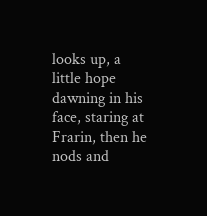looks up, a little hope dawning in his face, staring at Frarin, then he nods and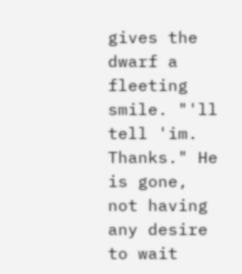gives the dwarf a fleeting smile. "'ll tell 'im. Thanks." He is gone, not having any desire to wait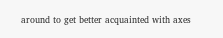around to get better acquainted with axes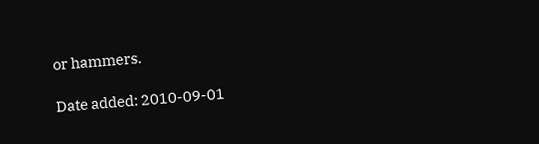or hammers.

Date added: 2010-09-01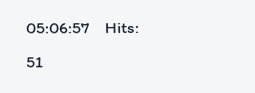05:06:57    Hits: 51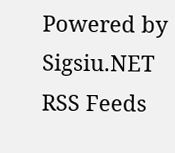Powered by Sigsiu.NET RSS Feeds